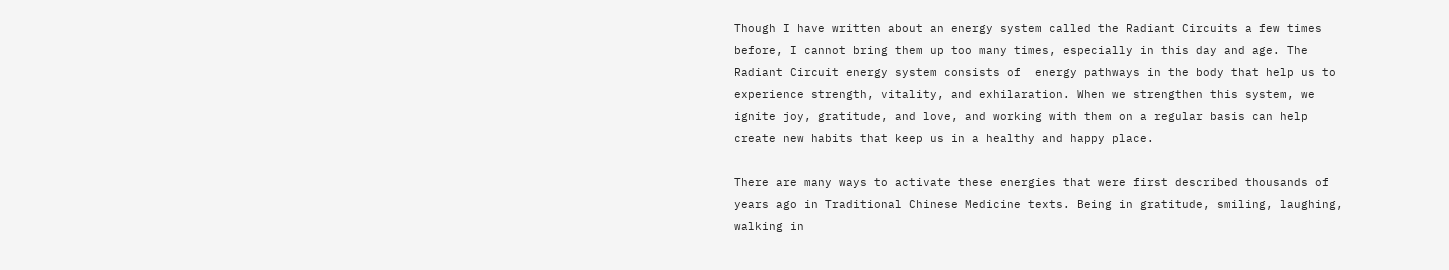Though I have written about an energy system called the Radiant Circuits a few times before, I cannot bring them up too many times, especially in this day and age. The Radiant Circuit energy system consists of  energy pathways in the body that help us to experience strength, vitality, and exhilaration. When we strengthen this system, we ignite joy, gratitude, and love, and working with them on a regular basis can help create new habits that keep us in a healthy and happy place.

There are many ways to activate these energies that were first described thousands of years ago in Traditional Chinese Medicine texts. Being in gratitude, smiling, laughing, walking in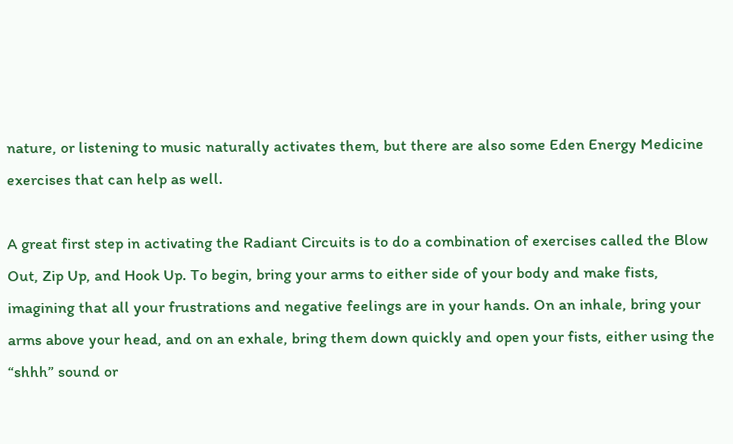nature, or listening to music naturally activates them, but there are also some Eden Energy Medicine exercises that can help as well.

A great first step in activating the Radiant Circuits is to do a combination of exercises called the Blow Out, Zip Up, and Hook Up. To begin, bring your arms to either side of your body and make fists, imagining that all your frustrations and negative feelings are in your hands. On an inhale, bring your arms above your head, and on an exhale, bring them down quickly and open your fists, either using the “shhh” sound or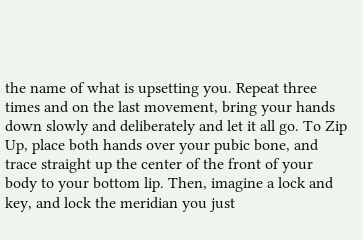the name of what is upsetting you. Repeat three times and on the last movement, bring your hands down slowly and deliberately and let it all go. To Zip Up, place both hands over your pubic bone, and trace straight up the center of the front of your body to your bottom lip. Then, imagine a lock and key, and lock the meridian you just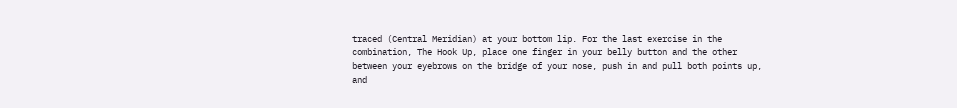traced (Central Meridian) at your bottom lip. For the last exercise in the combination, The Hook Up, place one finger in your belly button and the other between your eyebrows on the bridge of your nose, push in and pull both points up, and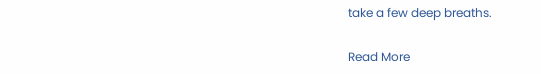take a few deep breaths.

Read More